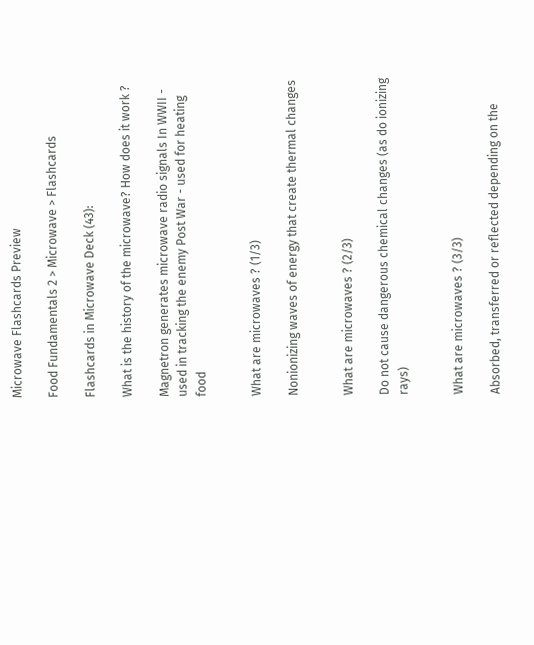Microwave Flashcards Preview

Food Fundamentals 2 > Microwave > Flashcards

Flashcards in Microwave Deck (43):

What is the history of the microwave? How does it work ?

Magnetron generates microwave radio signals In WWII - used in tracking the enemy Post War - used for heating food


What are microwaves ? (1/3)

Nonionizing waves of energy that create thermal changes


What are microwaves ? (2/3)

Do not cause dangerous chemical changes (as do ionizing rays)


What are microwaves ? (3/3)

Absorbed, transferred or reflected depending on the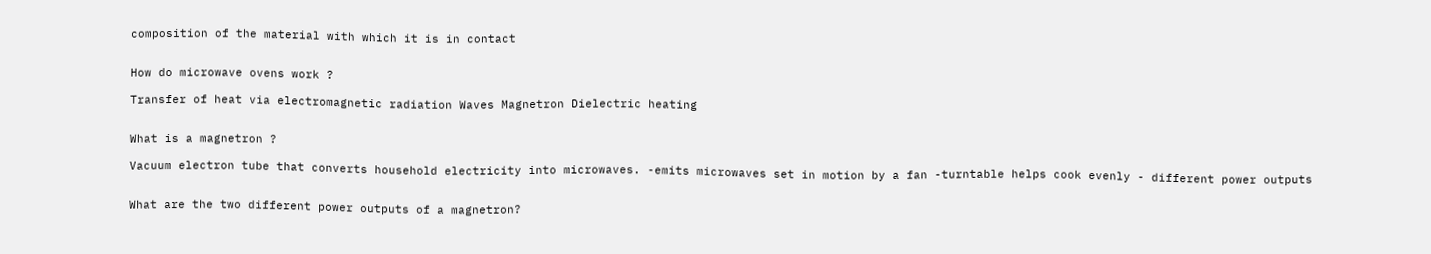composition of the material with which it is in contact


How do microwave ovens work ?

Transfer of heat via electromagnetic radiation Waves Magnetron Dielectric heating


What is a magnetron ?

Vacuum electron tube that converts household electricity into microwaves. -emits microwaves set in motion by a fan -turntable helps cook evenly - different power outputs


What are the two different power outputs of a magnetron?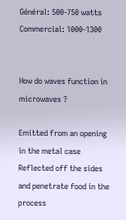Général: 500-750 watts Commercial: 1000-1300


How do waves function in microwaves ?

Emitted from an opening in the metal case Reflected off the sides and penetrate food in the process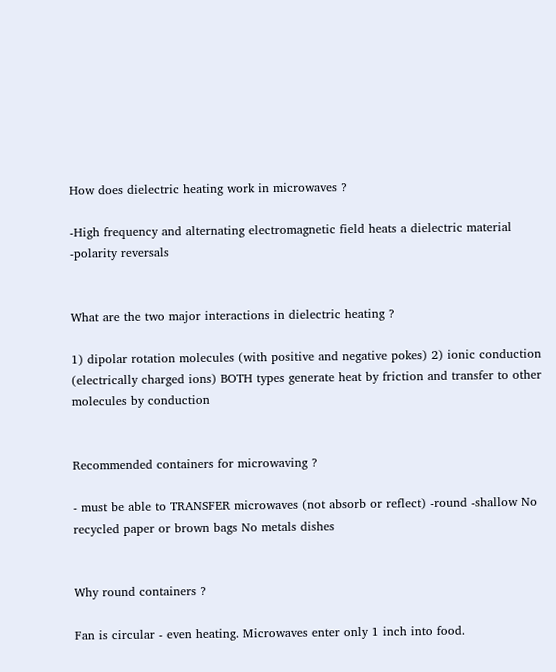How does dielectric heating work in microwaves ?

-High frequency and alternating electromagnetic field heats a dielectric material -polarity reversals


What are the two major interactions in dielectric heating ?

1) dipolar rotation molecules (with positive and negative pokes) 2) ionic conduction (electrically charged ions) BOTH types generate heat by friction and transfer to other molecules by conduction


Recommended containers for microwaving ?

- must be able to TRANSFER microwaves (not absorb or reflect) -round -shallow No recycled paper or brown bags No metals dishes


Why round containers ?

Fan is circular - even heating. Microwaves enter only 1 inch into food.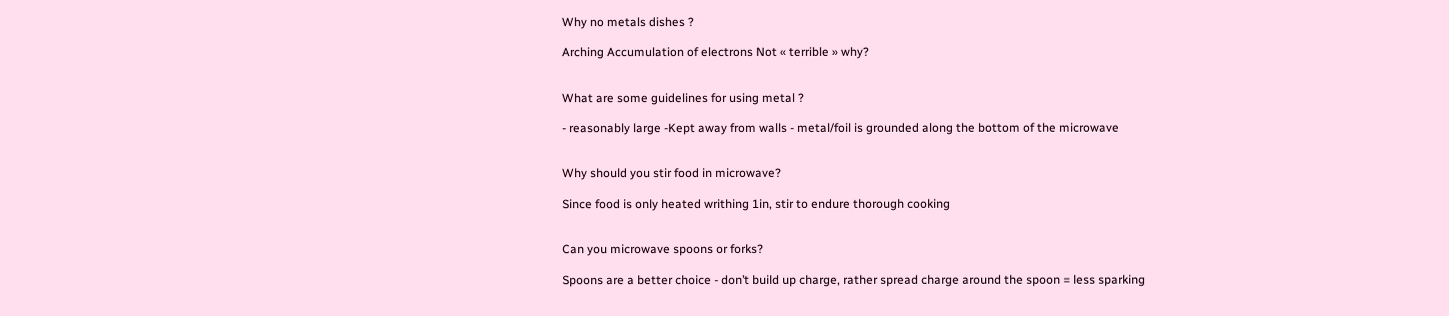Why no metals dishes ?

Arching Accumulation of electrons Not « terrible » why?


What are some guidelines for using metal ?

- reasonably large -Kept away from walls - metal/foil is grounded along the bottom of the microwave


Why should you stir food in microwave?

Since food is only heated writhing 1in, stir to endure thorough cooking


Can you microwave spoons or forks?

Spoons are a better choice - don’t build up charge, rather spread charge around the spoon = less sparking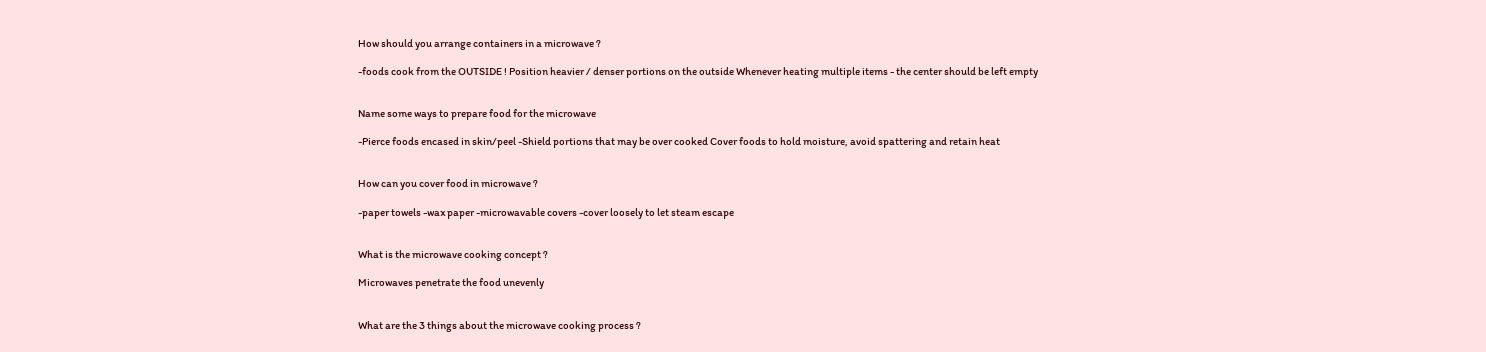How should you arrange containers in a microwave ?

-foods cook from the OUTSIDE ! Position heavier / denser portions on the outside Whenever heating multiple items - the center should be left empty


Name some ways to prepare food for the microwave

-Pierce foods encased in skin/peel -Shield portions that may be over cooked Cover foods to hold moisture, avoid spattering and retain heat


How can you cover food in microwave ?

-paper towels -wax paper -microwavable covers -cover loosely to let steam escape


What is the microwave cooking concept ?

Microwaves penetrate the food unevenly


What are the 3 things about the microwave cooking process ?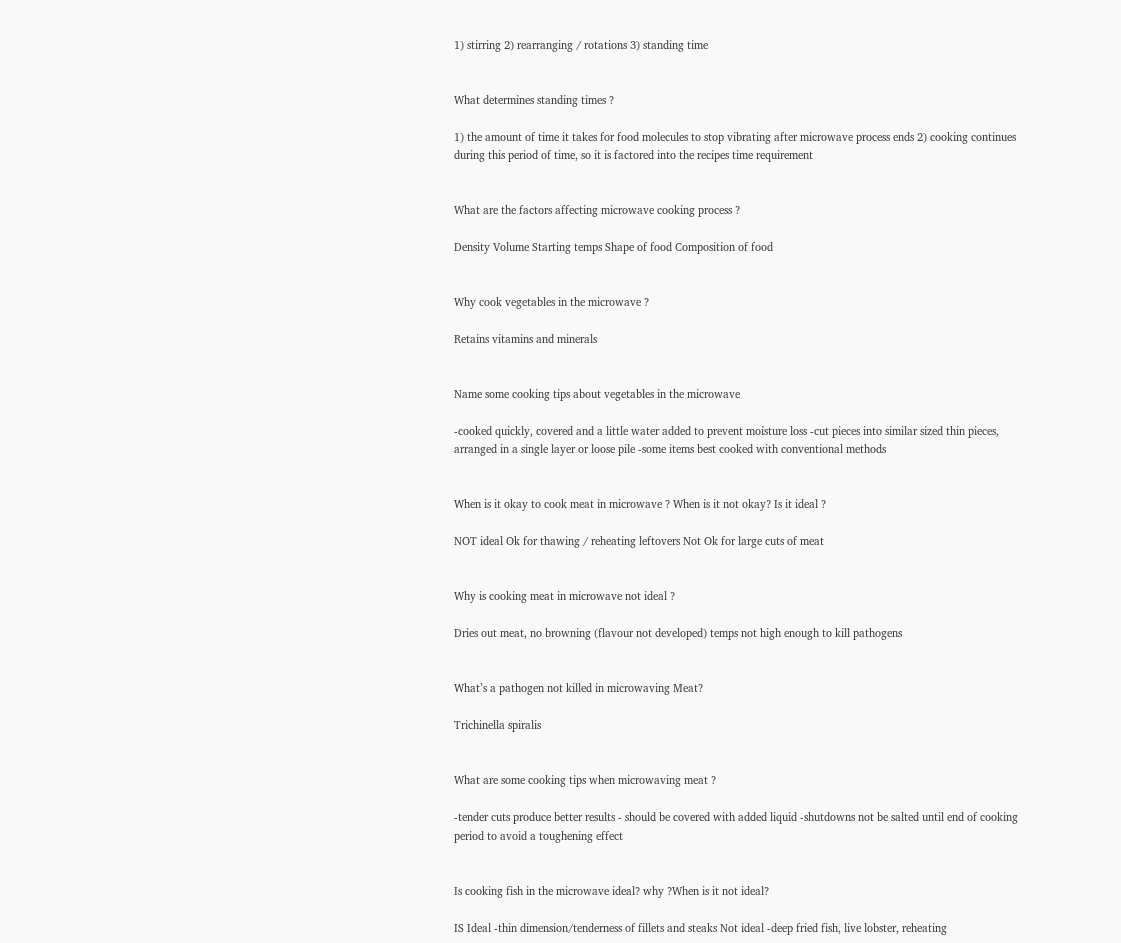1) stirring 2) rearranging / rotations 3) standing time


What determines standing times ?

1) the amount of time it takes for food molecules to stop vibrating after microwave process ends 2) cooking continues during this period of time, so it is factored into the recipes time requirement


What are the factors affecting microwave cooking process ?

Density Volume Starting temps Shape of food Composition of food


Why cook vegetables in the microwave ?

Retains vitamins and minerals


Name some cooking tips about vegetables in the microwave

-cooked quickly, covered and a little water added to prevent moisture loss -cut pieces into similar sized thin pieces, arranged in a single layer or loose pile -some items best cooked with conventional methods


When is it okay to cook meat in microwave ? When is it not okay? Is it ideal ?

NOT ideal Ok for thawing / reheating leftovers Not Ok for large cuts of meat


Why is cooking meat in microwave not ideal ?

Dries out meat, no browning (flavour not developed) temps not high enough to kill pathogens


What’s a pathogen not killed in microwaving Meat?

Trichinella spiralis


What are some cooking tips when microwaving meat ?

-tender cuts produce better results - should be covered with added liquid -shutdowns not be salted until end of cooking period to avoid a toughening effect


Is cooking fish in the microwave ideal? why ?When is it not ideal?

IS Ideal -thin dimension/tenderness of fillets and steaks Not ideal -deep fried fish, live lobster, reheating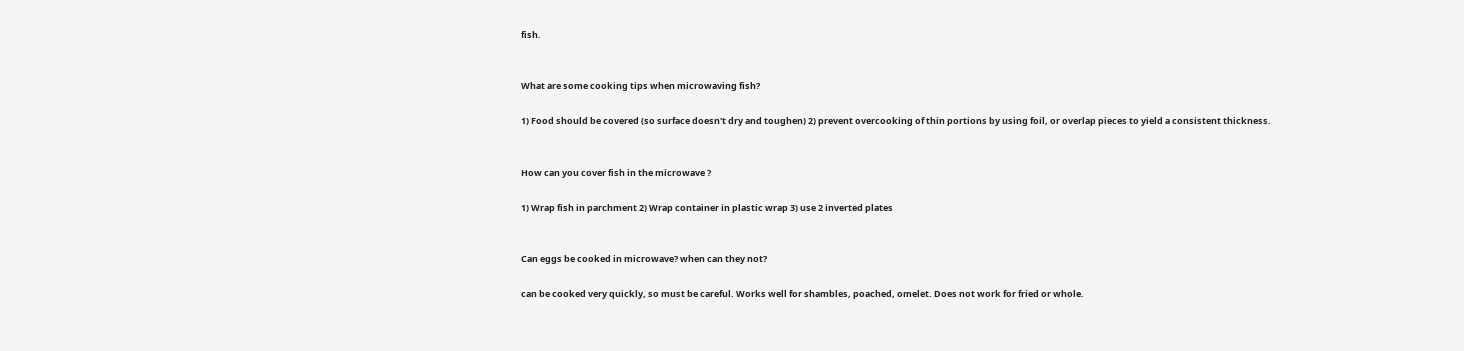fish.


What are some cooking tips when microwaving fish?

1) Food should be covered (so surface doesn't dry and toughen) 2) prevent overcooking of thin portions by using foil, or overlap pieces to yield a consistent thickness.


How can you cover fish in the microwave ?

1) Wrap fish in parchment 2) Wrap container in plastic wrap 3) use 2 inverted plates


Can eggs be cooked in microwave? when can they not?

can be cooked very quickly, so must be careful. Works well for shambles, poached, omelet. Does not work for fried or whole.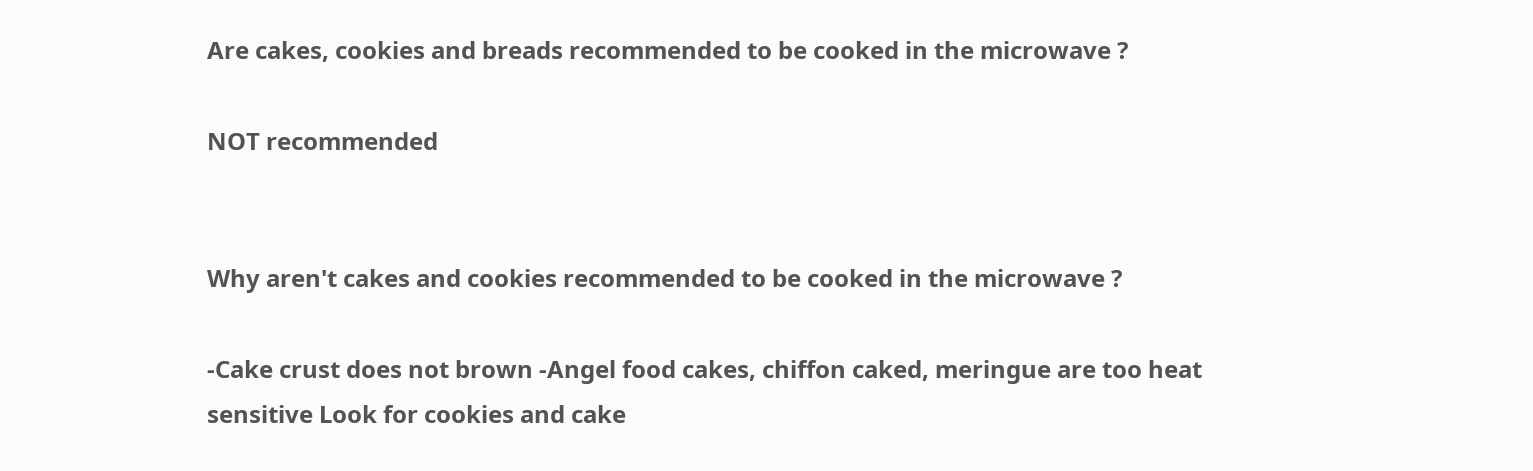Are cakes, cookies and breads recommended to be cooked in the microwave ?

NOT recommended


Why aren't cakes and cookies recommended to be cooked in the microwave ?

-Cake crust does not brown -Angel food cakes, chiffon caked, meringue are too heat sensitive Look for cookies and cake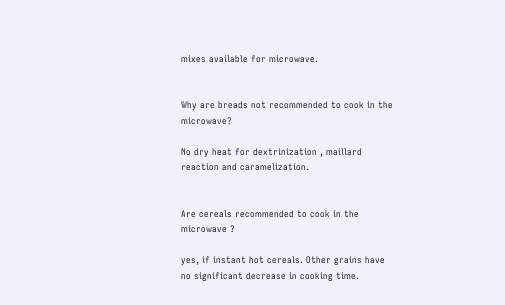mixes available for microwave.


Why are breads not recommended to cook in the microwave?

No dry heat for dextrinization , maillard reaction and caramelization.


Are cereals recommended to cook in the microwave ?

yes, if instant hot cereals. Other grains have no significant decrease in cooking time.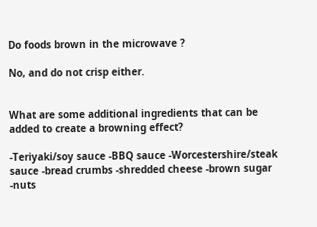Do foods brown in the microwave ?

No, and do not crisp either.


What are some additional ingredients that can be added to create a browning effect?

-Teriyaki/soy sauce -BBQ sauce -Worcestershire/steak sauce -bread crumbs -shredded cheese -brown sugar -nuts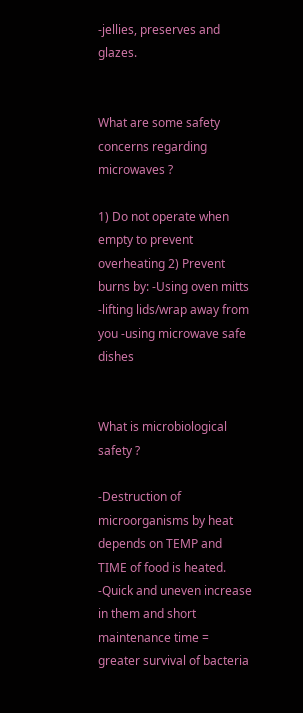-jellies, preserves and glazes.


What are some safety concerns regarding microwaves ?

1) Do not operate when empty to prevent overheating 2) Prevent burns by: -Using oven mitts -lifting lids/wrap away from you -using microwave safe dishes


What is microbiological safety ?

-Destruction of microorganisms by heat depends on TEMP and TIME of food is heated. -Quick and uneven increase in them and short maintenance time = greater survival of bacteria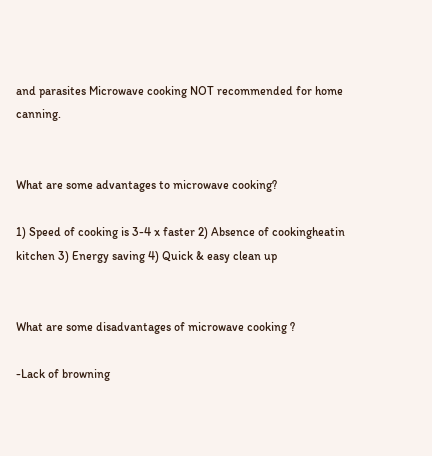and parasites Microwave cooking NOT recommended for home canning.


What are some advantages to microwave cooking?

1) Speed of cooking is 3-4 x faster 2) Absence of cookingheatin kitchen 3) Energy saving 4) Quick & easy clean up


What are some disadvantages of microwave cooking ?

-Lack of browning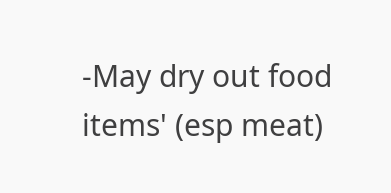-May dry out food items' (esp meat)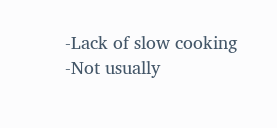-Lack of slow cooking -Not usually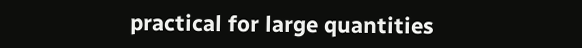practical for large quantities